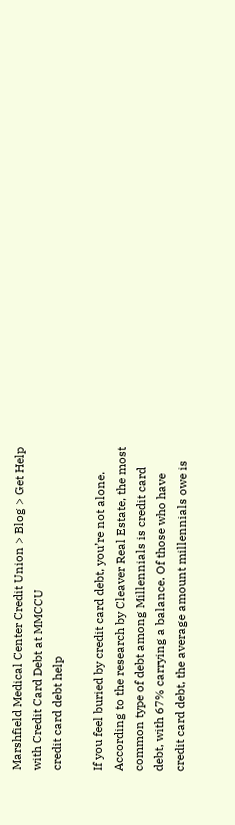Marshfield Medical Center Credit Union > Blog > Get Help with Credit Card Debt at MMCCU
credit card debt help

If you feel buried by credit card debt, you’re not alone. According to the research by Cleaver Real Estate, the most common type of debt among Millennials is credit card debt, with 67% carrying a balance. Of those who have credit card debt, the average amount millennials owe is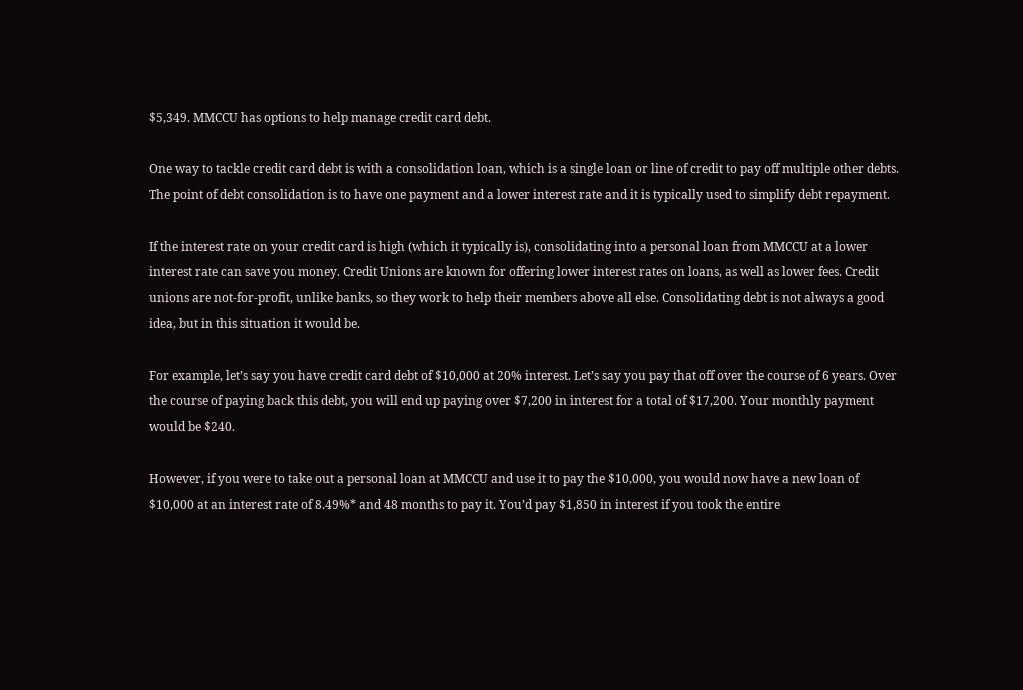$5,349. MMCCU has options to help manage credit card debt.

One way to tackle credit card debt is with a consolidation loan, which is a single loan or line of credit to pay off multiple other debts. The point of debt consolidation is to have one payment and a lower interest rate and it is typically used to simplify debt repayment.

If the interest rate on your credit card is high (which it typically is), consolidating into a personal loan from MMCCU at a lower interest rate can save you money. Credit Unions are known for offering lower interest rates on loans, as well as lower fees. Credit unions are not-for-profit, unlike banks, so they work to help their members above all else. Consolidating debt is not always a good idea, but in this situation it would be.

For example, let’s say you have credit card debt of $10,000 at 20% interest. Let’s say you pay that off over the course of 6 years. Over the course of paying back this debt, you will end up paying over $7,200 in interest for a total of $17,200. Your monthly payment would be $240.

However, if you were to take out a personal loan at MMCCU and use it to pay the $10,000, you would now have a new loan of $10,000 at an interest rate of 8.49%* and 48 months to pay it. You’d pay $1,850 in interest if you took the entire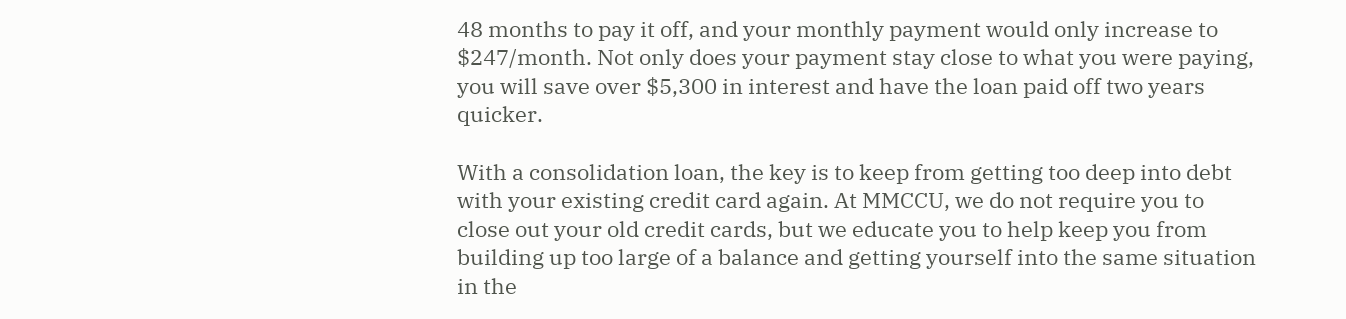48 months to pay it off, and your monthly payment would only increase to $247/month. Not only does your payment stay close to what you were paying, you will save over $5,300 in interest and have the loan paid off two years quicker.

With a consolidation loan, the key is to keep from getting too deep into debt with your existing credit card again. At MMCCU, we do not require you to close out your old credit cards, but we educate you to help keep you from building up too large of a balance and getting yourself into the same situation in the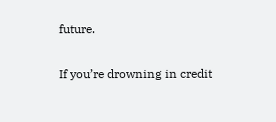future.

If you’re drowning in credit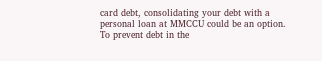card debt, consolidating your debt with a personal loan at MMCCU could be an option. To prevent debt in the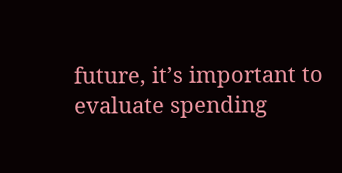future, it’s important to evaluate spending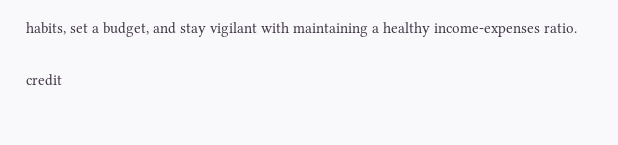habits, set a budget, and stay vigilant with maintaining a healthy income-expenses ratio.

credit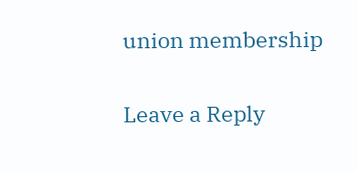union membership

Leave a Reply